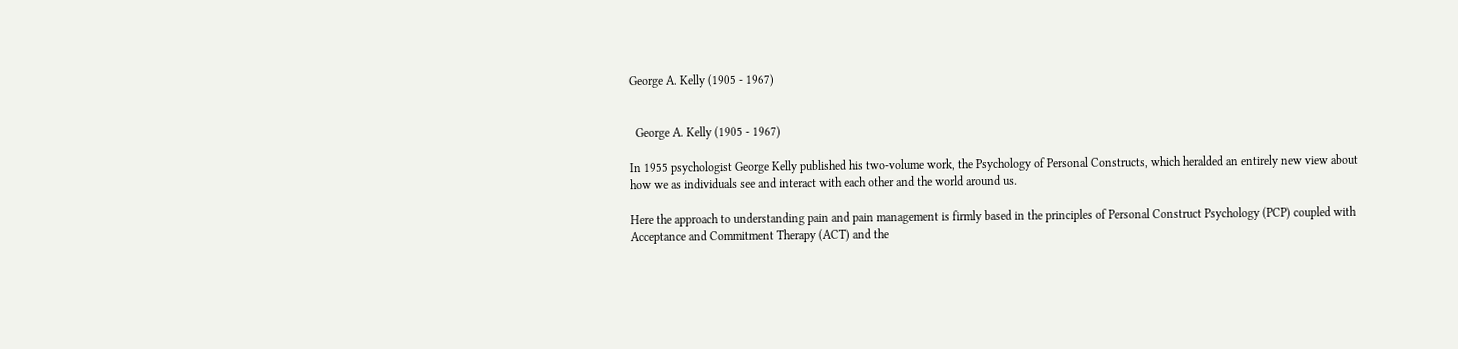George A. Kelly (1905 - 1967)


  George A. Kelly (1905 - 1967)

In 1955 psychologist George Kelly published his two-volume work, the Psychology of Personal Constructs, which heralded an entirely new view about how we as individuals see and interact with each other and the world around us.

Here the approach to understanding pain and pain management is firmly based in the principles of Personal Construct Psychology (PCP) coupled with Acceptance and Commitment Therapy (ACT) and the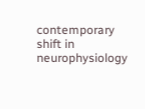contemporary shift in neurophysiology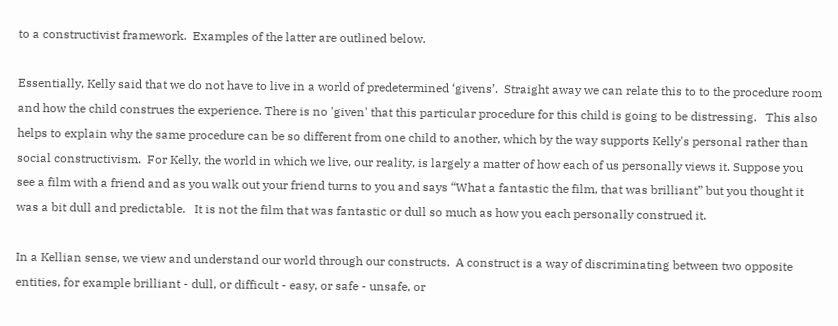to a constructivist framework.  Examples of the latter are outlined below.

Essentially, Kelly said that we do not have to live in a world of predetermined ‘givens’.  Straight away we can relate this to to the procedure room and how the child construes the experience. There is no 'given' that this particular procedure for this child is going to be distressing.   This also helps to explain why the same procedure can be so different from one child to another, which by the way supports Kelly's personal rather than social constructivism.  For Kelly, the world in which we live, our reality, is largely a matter of how each of us personally views it. Suppose you see a film with a friend and as you walk out your friend turns to you and says “What a fantastic the film, that was brilliant” but you thought it was a bit dull and predictable.   It is not the film that was fantastic or dull so much as how you each personally construed it.

In a Kellian sense, we view and understand our world through our constructs.  A construct is a way of discriminating between two opposite entities, for example brilliant - dull, or difficult - easy, or safe - unsafe, or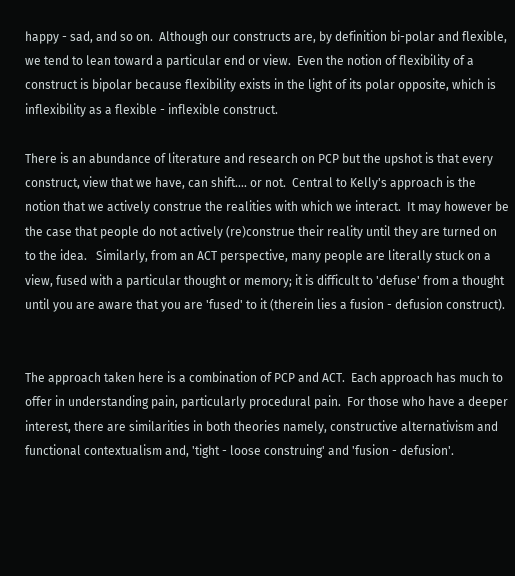happy - sad, and so on.  Although our constructs are, by definition bi-polar and flexible, we tend to lean toward a particular end or view.  Even the notion of flexibility of a construct is bipolar because flexibility exists in the light of its polar opposite, which is inflexibility as a flexible - inflexible construct.

There is an abundance of literature and research on PCP but the upshot is that every construct, view that we have, can shift.... or not.  Central to Kelly's approach is the notion that we actively construe the realities with which we interact.  It may however be the case that people do not actively (re)construe their reality until they are turned on to the idea.   Similarly, from an ACT perspective, many people are literally stuck on a view, fused with a particular thought or memory; it is difficult to 'defuse' from a thought until you are aware that you are 'fused' to it (therein lies a fusion - defusion construct).


The approach taken here is a combination of PCP and ACT.  Each approach has much to offer in understanding pain, particularly procedural pain.  For those who have a deeper interest, there are similarities in both theories namely, constructive alternativism and functional contextualism and, 'tight - loose construing' and 'fusion - defusion'.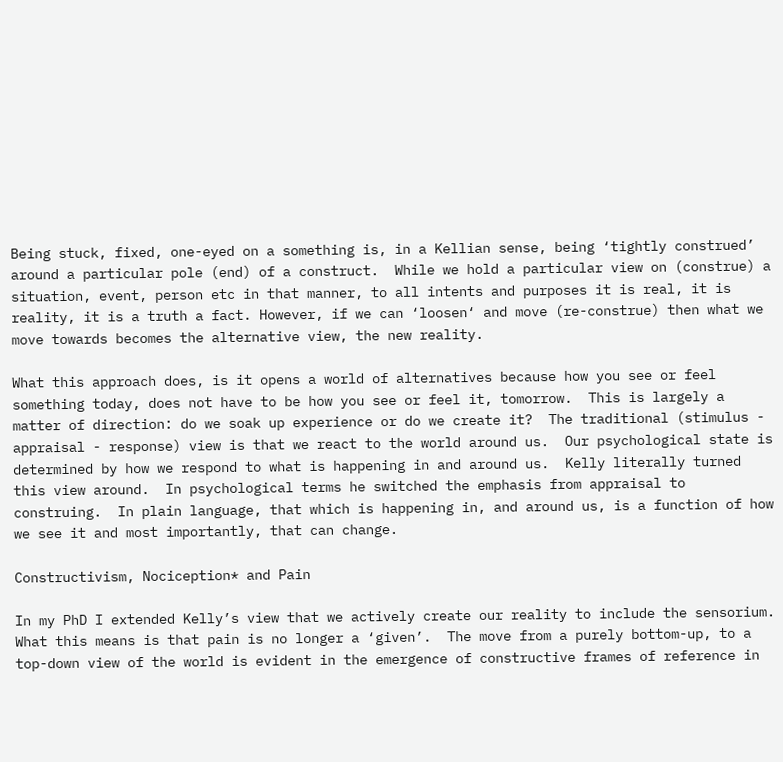Being stuck, fixed, one-eyed on a something is, in a Kellian sense, being ‘tightly construed’ around a particular pole (end) of a construct.  While we hold a particular view on (construe) a situation, event, person etc in that manner, to all intents and purposes it is real, it is reality, it is a truth a fact. However, if we can ‘loosen‘ and move (re-construe) then what we move towards becomes the alternative view, the new reality.

What this approach does, is it opens a world of alternatives because how you see or feel something today, does not have to be how you see or feel it, tomorrow.  This is largely a matter of direction: do we soak up experience or do we create it?  The traditional (stimulus - appraisal - response) view is that we react to the world around us.  Our psychological state is determined by how we respond to what is happening in and around us.  Kelly literally turned this view around.  In psychological terms he switched the emphasis from appraisal to construing.  In plain language, that which is happening in, and around us, is a function of how we see it and most importantly, that can change.

Constructivism, Nociception* and Pain

In my PhD I extended Kelly’s view that we actively create our reality to include the sensorium. What this means is that pain is no longer a ‘given’.  The move from a purely bottom-up, to a top-down view of the world is evident in the emergence of constructive frames of reference in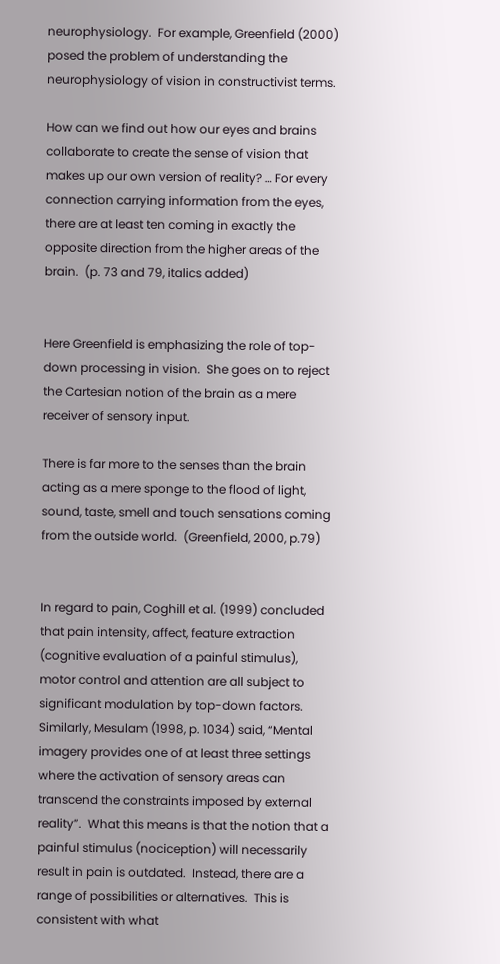neurophysiology.  For example, Greenfield (2000) posed the problem of understanding the neurophysiology of vision in constructivist terms.

How can we find out how our eyes and brains collaborate to create the sense of vision that makes up our own version of reality? … For every connection carrying information from the eyes, there are at least ten coming in exactly the opposite direction from the higher areas of the brain.  (p. 73 and 79, italics added)


Here Greenfield is emphasizing the role of top-down processing in vision.  She goes on to reject the Cartesian notion of the brain as a mere receiver of sensory input.

There is far more to the senses than the brain acting as a mere sponge to the flood of light, sound, taste, smell and touch sensations coming from the outside world.  (Greenfield, 2000, p.79)


In regard to pain, Coghill et al. (1999) concluded that pain intensity, affect, feature extraction (cognitive evaluation of a painful stimulus), motor control and attention are all subject to significant modulation by top-down factors.  Similarly, Mesulam (1998, p. 1034) said, “Mental imagery provides one of at least three settings where the activation of sensory areas can transcend the constraints imposed by external reality”.  What this means is that the notion that a painful stimulus (nociception) will necessarily result in pain is outdated.  Instead, there are a range of possibilities or alternatives.  This is consistent with what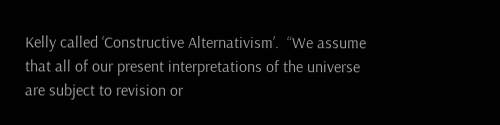Kelly called ‘Constructive Alternativism’.  “We assume that all of our present interpretations of the universe are subject to revision or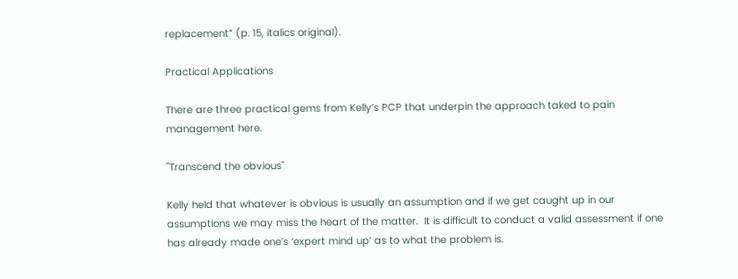replacement” (p. 15, italics original).

Practical Applications

There are three practical gems from Kelly’s PCP that underpin the approach taked to pain management here.

"Transcend the obvious"

Kelly held that whatever is obvious is usually an assumption and if we get caught up in our assumptions we may miss the heart of the matter.  It is difficult to conduct a valid assessment if one has already made one’s ‘expert mind up’ as to what the problem is.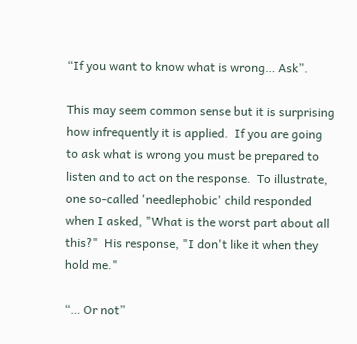“If you want to know what is wrong… Ask”.

This may seem common sense but it is surprising how infrequently it is applied.  If you are going to ask what is wrong you must be prepared to listen and to act on the response.  To illustrate, one so-called 'needlephobic' child responded when I asked, "What is the worst part about all this?"  His response, "I don't like it when they hold me."

“… Or not”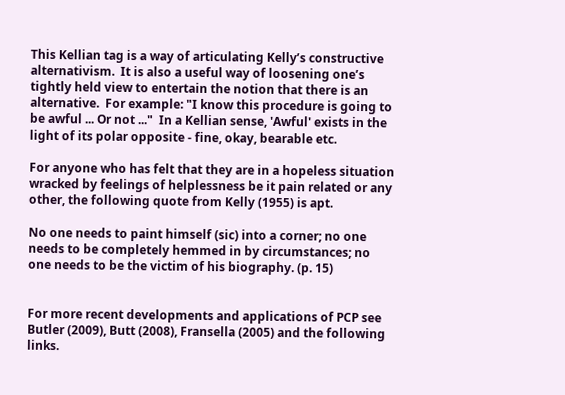This Kellian tag is a way of articulating Kelly’s constructive alternativism.  It is also a useful way of loosening one’s tightly held view to entertain the notion that there is an alternative.  For example: "I know this procedure is going to be awful ... Or not ..."  In a Kellian sense, 'Awful' exists in the light of its polar opposite - fine, okay, bearable etc.

For anyone who has felt that they are in a hopeless situation wracked by feelings of helplessness be it pain related or any other, the following quote from Kelly (1955) is apt.

No one needs to paint himself (sic) into a corner; no one needs to be completely hemmed in by circumstances; no one needs to be the victim of his biography. (p. 15)


For more recent developments and applications of PCP see Butler (2009), Butt (2008), Fransella (2005) and the following links.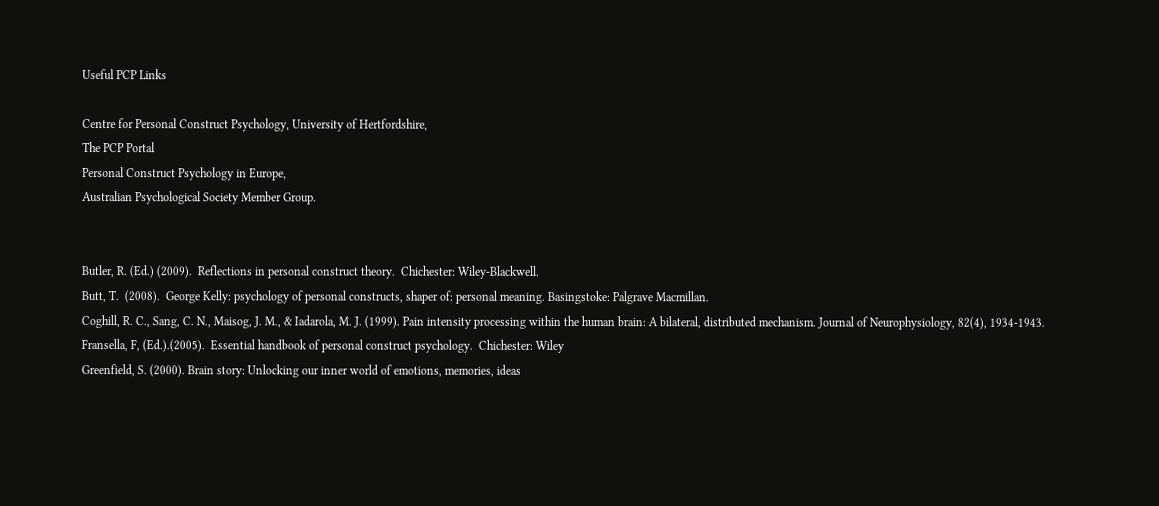Useful PCP Links

Centre for Personal Construct Psychology, University of Hertfordshire,
The PCP Portal
Personal Construct Psychology in Europe,
Australian Psychological Society Member Group.


Butler, R. (Ed.) (2009).  Reflections in personal construct theory.  Chichester: Wiley-Blackwell.
Butt, T.  (2008).  George Kelly: psychology of personal constructs, shaper of: personal meaning. Basingstoke: Palgrave Macmillan.
Coghill, R. C., Sang, C. N., Maisog, J. M., & Iadarola, M. J. (1999). Pain intensity processing within the human brain: A bilateral, distributed mechanism. Journal of Neurophysiology, 82(4), 1934-1943.
Fransella, F, (Ed.).(2005).  Essential handbook of personal construct psychology.  Chichester: Wiley
Greenfield, S. (2000). Brain story: Unlocking our inner world of emotions, memories, ideas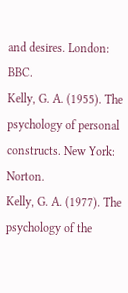and desires. London: BBC.
Kelly, G. A. (1955). The psychology of personal constructs. New York: Norton.
Kelly, G. A. (1977). The psychology of the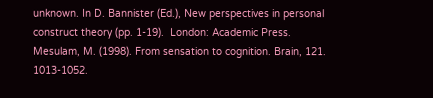unknown. In D. Bannister (Ed.), New perspectives in personal construct theory (pp. 1-19).  London: Academic Press.
Mesulam, M. (1998). From sensation to cognition. Brain, 121. 1013-1052.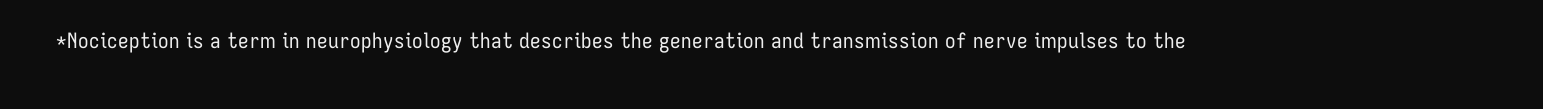*Nociception is a term in neurophysiology that describes the generation and transmission of nerve impulses to the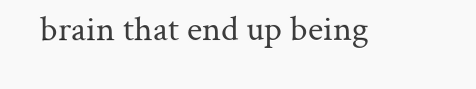brain that end up being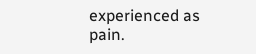experienced as pain.